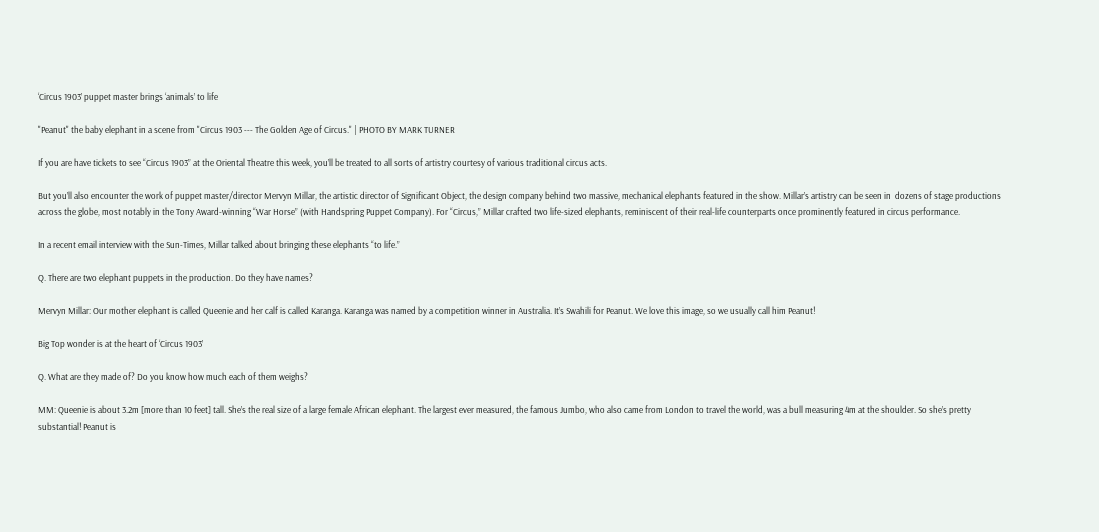‘Circus 1903’ puppet master brings ‘animals’ to life

"Peanut" the baby elephant in a scene from "Circus 1903 --- The Golden Age of Circus." | PHOTO BY MARK TURNER

If you are have tickets to see “Circus 1903” at the Oriental Theatre this week, you’ll be treated to all sorts of artistry courtesy of various traditional circus acts.

But you’ll also encounter the work of puppet master/director Mervyn Millar, the artistic director of Significant Object, the design company behind two massive, mechanical elephants featured in the show. Millar’s artistry can be seen in  dozens of stage productions across the globe, most notably in the Tony Award-winning “War Horse” (with Handspring Puppet Company). For “Circus,” Millar crafted two life-sized elephants, reminiscent of their real-life counterparts once prominently featured in circus performance.

In a recent email interview with the Sun-Times, Millar talked about bringing these elephants “to life.”

Q. There are two elephant puppets in the production. Do they have names?

Mervyn Millar: Our mother elephant is called Queenie and her calf is called Karanga. Karanga was named by a competition winner in Australia. It’s Swahili for Peanut. We love this image, so we usually call him Peanut!

Big Top wonder is at the heart of ‘Circus 1903’

Q. What are they made of? Do you know how much each of them weighs?

MM: Queenie is about 3.2m [more than 10 feet] tall. She’s the real size of a large female African elephant. The largest ever measured, the famous Jumbo, who also came from London to travel the world, was a bull measuring 4m at the shoulder. So she’s pretty substantial! Peanut is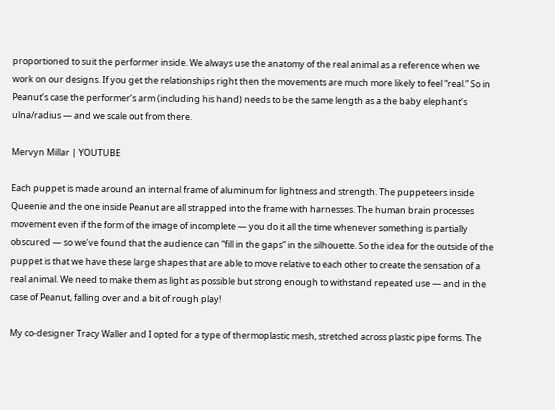proportioned to suit the performer inside. We always use the anatomy of the real animal as a reference when we work on our designs. If you get the relationships right then the movements are much more likely to feel “real.” So in Peanut’s case the performer’s arm (including his hand) needs to be the same length as a the baby elephant’s ulna/radius — and we scale out from there.

Mervyn Millar | YOUTUBE

Each puppet is made around an internal frame of aluminum for lightness and strength. The puppeteers inside Queenie and the one inside Peanut are all strapped into the frame with harnesses. The human brain processes movement even if the form of the image of incomplete — you do it all the time whenever something is partially obscured — so we’ve found that the audience can “fill in the gaps” in the silhouette. So the idea for the outside of the puppet is that we have these large shapes that are able to move relative to each other to create the sensation of a real animal. We need to make them as light as possible but strong enough to withstand repeated use — and in the case of Peanut, falling over and a bit of rough play!

My co-designer Tracy Waller and I opted for a type of thermoplastic mesh, stretched across plastic pipe forms. The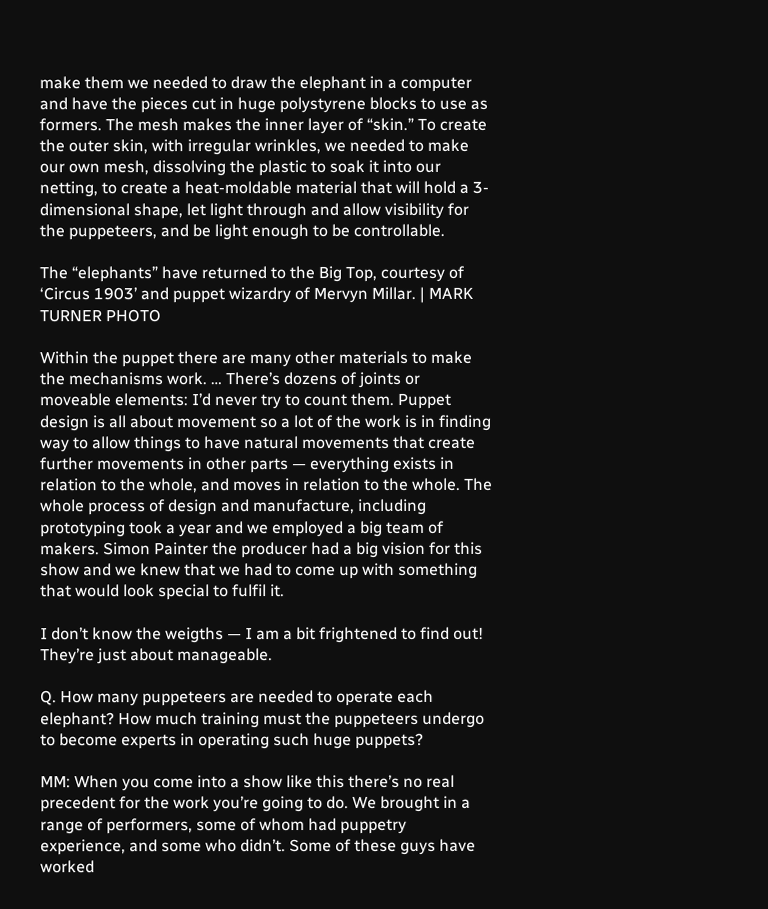make them we needed to draw the elephant in a computer and have the pieces cut in huge polystyrene blocks to use as formers. The mesh makes the inner layer of “skin.” To create the outer skin, with irregular wrinkles, we needed to make our own mesh, dissolving the plastic to soak it into our netting, to create a heat-moldable material that will hold a 3-dimensional shape, let light through and allow visibility for the puppeteers, and be light enough to be controllable.

The “elephants” have returned to the Big Top, courtesy of ‘Circus 1903’ and puppet wizardry of Mervyn Millar. | MARK TURNER PHOTO

Within the puppet there are many other materials to make the mechanisms work. … There’s dozens of joints or moveable elements: I’d never try to count them. Puppet design is all about movement so a lot of the work is in finding way to allow things to have natural movements that create further movements in other parts — everything exists in relation to the whole, and moves in relation to the whole. The whole process of design and manufacture, including prototyping took a year and we employed a big team of makers. Simon Painter the producer had a big vision for this show and we knew that we had to come up with something that would look special to fulfil it.

I don’t know the weigths — I am a bit frightened to find out! They’re just about manageable.

Q. How many puppeteers are needed to operate each elephant? How much training must the puppeteers undergo to become experts in operating such huge puppets?

MM: When you come into a show like this there’s no real precedent for the work you’re going to do. We brought in a range of performers, some of whom had puppetry experience, and some who didn’t. Some of these guys have worked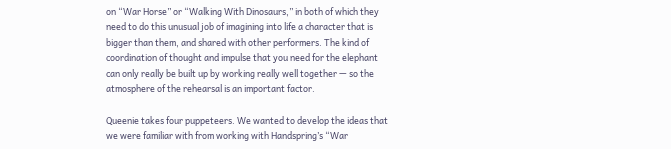on “War Horse” or “Walking With Dinosaurs,” in both of which they need to do this unusual job of imagining into life a character that is bigger than them, and shared with other performers. The kind of coordination of thought and impulse that you need for the elephant can only really be built up by working really well together — so the atmosphere of the rehearsal is an important factor.

Queenie takes four puppeteers. We wanted to develop the ideas that we were familiar with from working with Handspring’s “War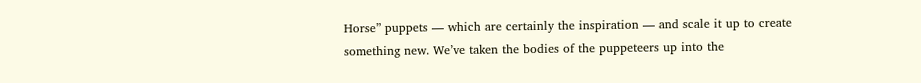Horse” puppets — which are certainly the inspiration — and scale it up to create something new. We’ve taken the bodies of the puppeteers up into the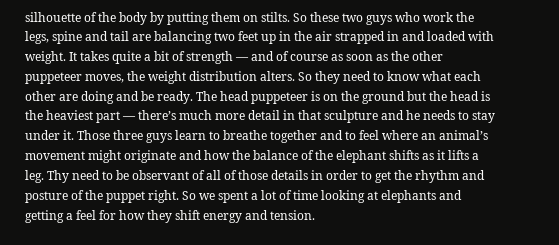silhouette of the body by putting them on stilts. So these two guys who work the legs, spine and tail are balancing two feet up in the air strapped in and loaded with weight. It takes quite a bit of strength — and of course as soon as the other puppeteer moves, the weight distribution alters. So they need to know what each other are doing and be ready. The head puppeteer is on the ground but the head is the heaviest part — there’s much more detail in that sculpture and he needs to stay under it. Those three guys learn to breathe together and to feel where an animal’s movement might originate and how the balance of the elephant shifts as it lifts a leg. Thy need to be observant of all of those details in order to get the rhythm and posture of the puppet right. So we spent a lot of time looking at elephants and getting a feel for how they shift energy and tension.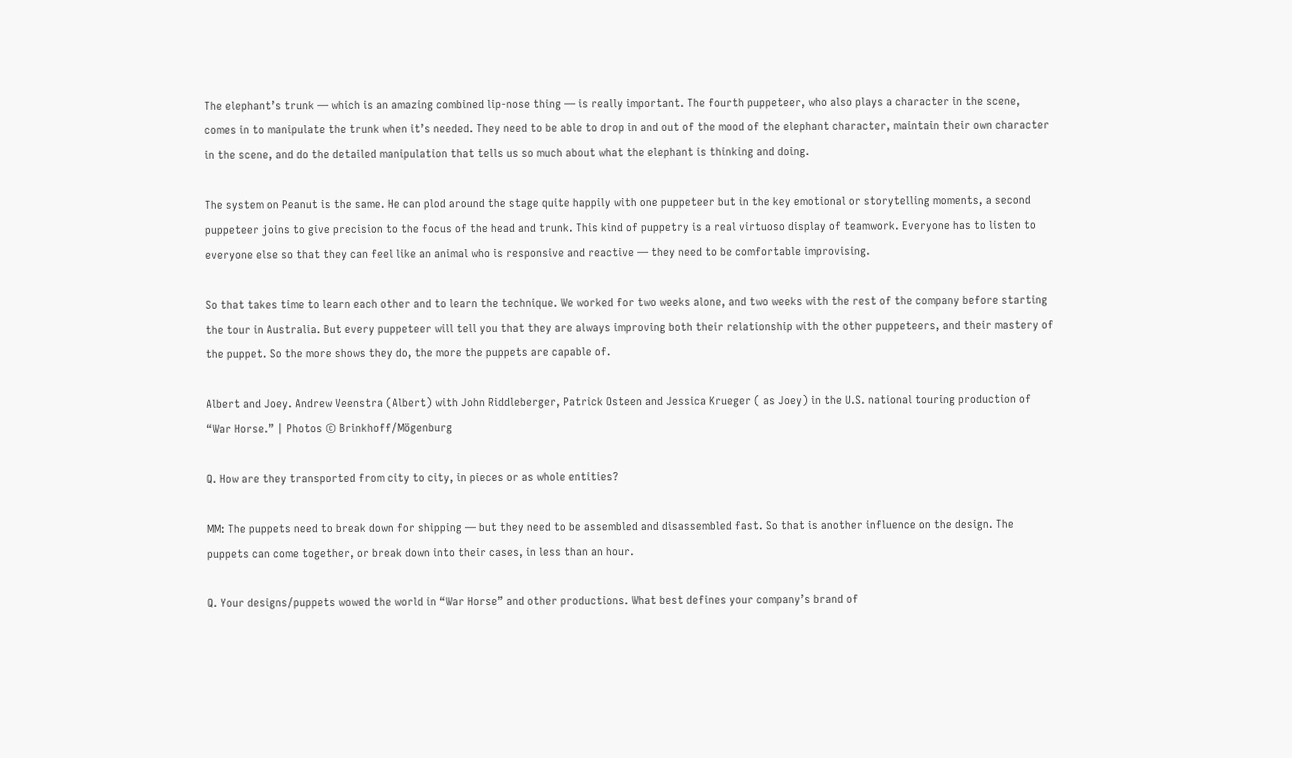The elephant’s trunk — which is an amazing combined lip-nose thing — is really important. The fourth puppeteer, who also plays a character in the scene, comes in to manipulate the trunk when it’s needed. They need to be able to drop in and out of the mood of the elephant character, maintain their own character in the scene, and do the detailed manipulation that tells us so much about what the elephant is thinking and doing.

The system on Peanut is the same. He can plod around the stage quite happily with one puppeteer but in the key emotional or storytelling moments, a second puppeteer joins to give precision to the focus of the head and trunk. This kind of puppetry is a real virtuoso display of teamwork. Everyone has to listen to everyone else so that they can feel like an animal who is responsive and reactive — they need to be comfortable improvising.

So that takes time to learn each other and to learn the technique. We worked for two weeks alone, and two weeks with the rest of the company before starting the tour in Australia. But every puppeteer will tell you that they are always improving both their relationship with the other puppeteers, and their mastery of the puppet. So the more shows they do, the more the puppets are capable of.

Albert and Joey. Andrew Veenstra (Albert) with John Riddleberger, Patrick Osteen and Jessica Krueger ( as Joey) in the U.S. national touring production of “War Horse.” | Photos © Brinkhoff/Mögenburg

Q. How are they transported from city to city, in pieces or as whole entities?

MM: The puppets need to break down for shipping — but they need to be assembled and disassembled fast. So that is another influence on the design. The puppets can come together, or break down into their cases, in less than an hour.

Q. Your designs/puppets wowed the world in “War Horse” and other productions. What best defines your company’s brand of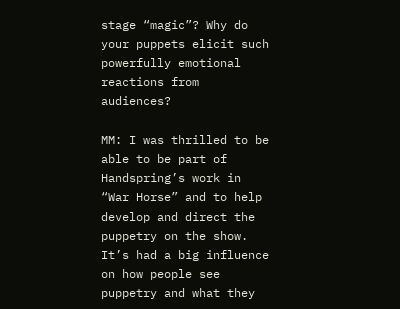stage “magic”? Why do your puppets elicit such powerfully emotional reactions from audiences?

MM: I was thrilled to be able to be part of Handspring’s work in “War Horse” and to help develop and direct the puppetry on the show. It’s had a big influence on how people see puppetry and what they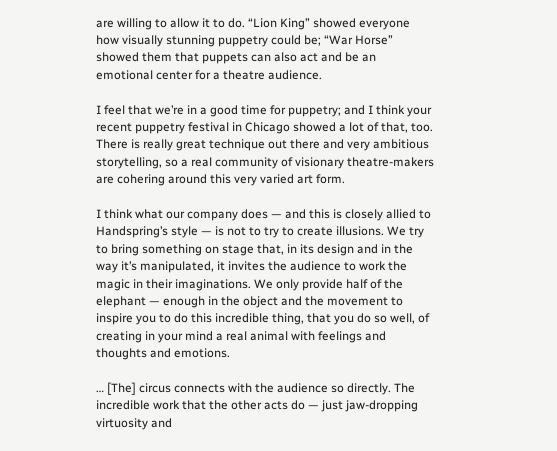are willing to allow it to do. “Lion King” showed everyone how visually stunning puppetry could be; “War Horse” showed them that puppets can also act and be an emotional center for a theatre audience.

I feel that we’re in a good time for puppetry; and I think your recent puppetry festival in Chicago showed a lot of that, too. There is really great technique out there and very ambitious storytelling, so a real community of visionary theatre-makers are cohering around this very varied art form.

I think what our company does — and this is closely allied to Handspring’s style — is not to try to create illusions. We try to bring something on stage that, in its design and in the way it’s manipulated, it invites the audience to work the magic in their imaginations. We only provide half of the elephant — enough in the object and the movement to inspire you to do this incredible thing, that you do so well, of creating in your mind a real animal with feelings and thoughts and emotions.

… [The] circus connects with the audience so directly. The incredible work that the other acts do — just jaw-dropping virtuosity and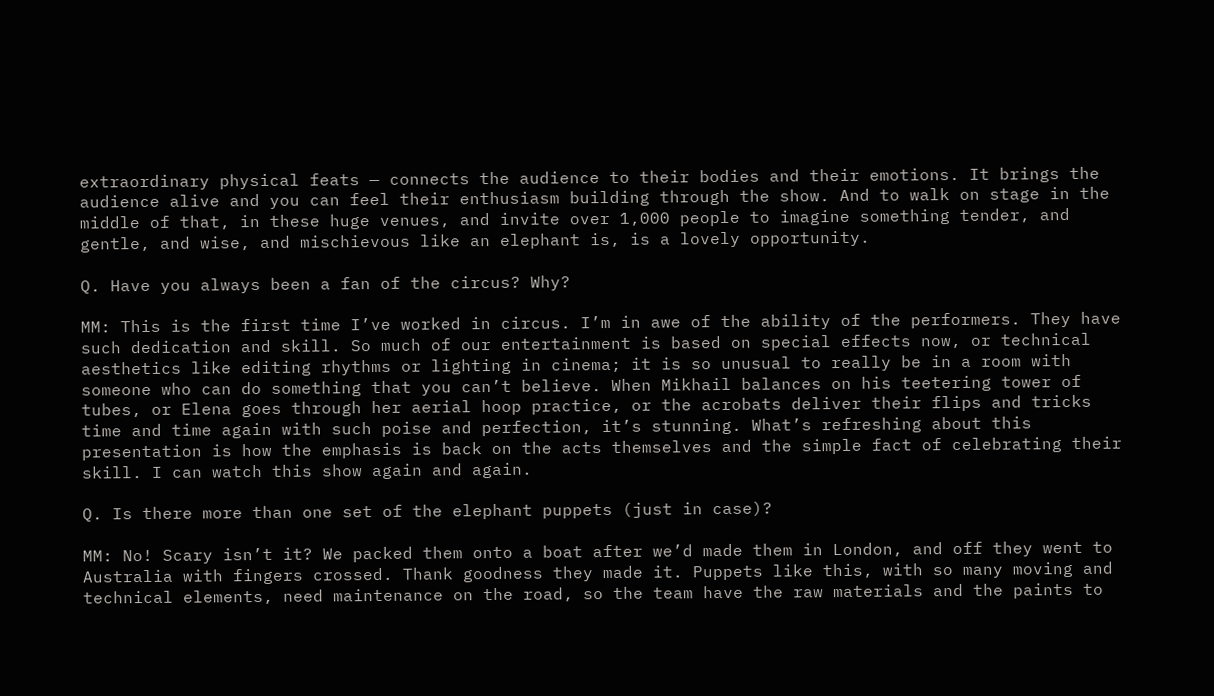extraordinary physical feats — connects the audience to their bodies and their emotions. It brings the audience alive and you can feel their enthusiasm building through the show. And to walk on stage in the middle of that, in these huge venues, and invite over 1,000 people to imagine something tender, and gentle, and wise, and mischievous like an elephant is, is a lovely opportunity.

Q. Have you always been a fan of the circus? Why?

MM: This is the first time I’ve worked in circus. I’m in awe of the ability of the performers. They have such dedication and skill. So much of our entertainment is based on special effects now, or technical aesthetics like editing rhythms or lighting in cinema; it is so unusual to really be in a room with someone who can do something that you can’t believe. When Mikhail balances on his teetering tower of tubes, or Elena goes through her aerial hoop practice, or the acrobats deliver their flips and tricks time and time again with such poise and perfection, it’s stunning. What’s refreshing about this presentation is how the emphasis is back on the acts themselves and the simple fact of celebrating their skill. I can watch this show again and again.

Q. Is there more than one set of the elephant puppets (just in case)?

MM: No! Scary isn’t it? We packed them onto a boat after we’d made them in London, and off they went to Australia with fingers crossed. Thank goodness they made it. Puppets like this, with so many moving and technical elements, need maintenance on the road, so the team have the raw materials and the paints to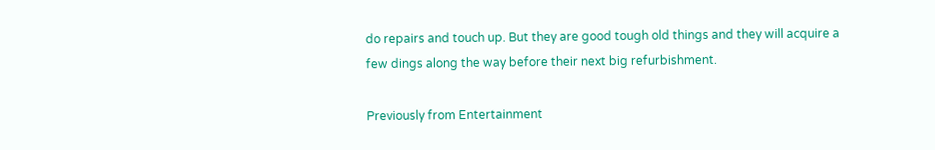do repairs and touch up. But they are good tough old things and they will acquire a few dings along the way before their next big refurbishment.

Previously from Entertainment